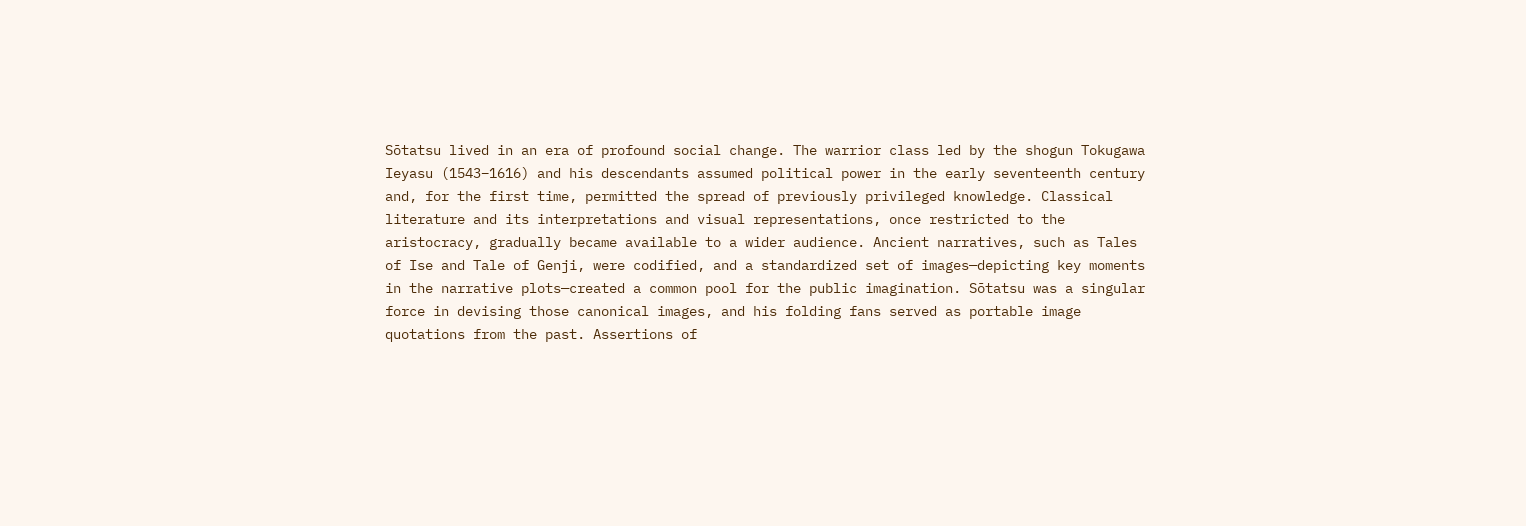Sōtatsu lived in an era of profound social change. The warrior class led by the shogun Tokugawa Ieyasu (1543–1616) and his descendants assumed political power in the early seventeenth century and, for the first time, permitted the spread of previously privileged knowledge. Classical literature and its interpretations and visual representations, once restricted to the aristocracy, gradually became available to a wider audience. Ancient narratives, such as Tales of Ise and Tale of Genji, were codified, and a standardized set of images—depicting key moments in the narrative plots—created a common pool for the public imagination. Sōtatsu was a singular force in devising those canonical images, and his folding fans served as portable image quotations from the past. Assertions of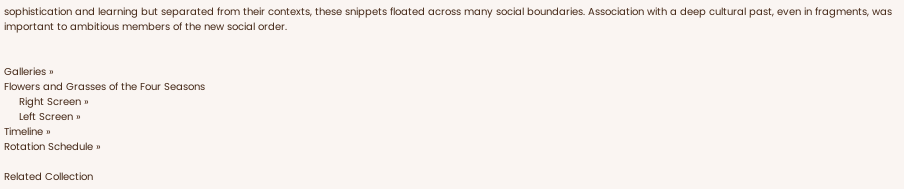sophistication and learning but separated from their contexts, these snippets floated across many social boundaries. Association with a deep cultural past, even in fragments, was important to ambitious members of the new social order.


Galleries »
Flowers and Grasses of the Four Seasons
     Right Screen »
     Left Screen »
Timeline »
Rotation Schedule »

Related Collection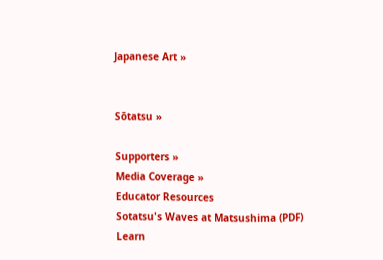Japanese Art »


Sōtatsu »

Supporters »
Media Coverage »
Educator Resources
Sotatsu's Waves at Matsushima (PDF)
Learn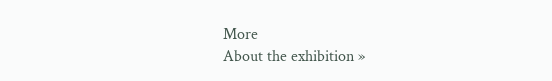More
About the exhibition »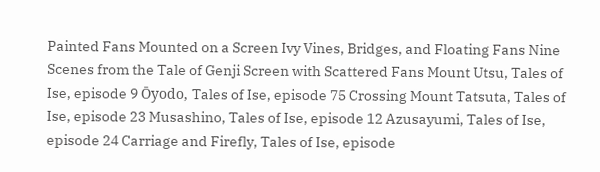Painted Fans Mounted on a Screen Ivy Vines, Bridges, and Floating Fans Nine Scenes from the Tale of Genji Screen with Scattered Fans Mount Utsu, Tales of Ise, episode 9 Ōyodo, Tales of Ise, episode 75 Crossing Mount Tatsuta, Tales of Ise, episode 23 Musashino, Tales of Ise, episode 12 Azusayumi, Tales of Ise, episode 24 Carriage and Firefly, Tales of Ise, episode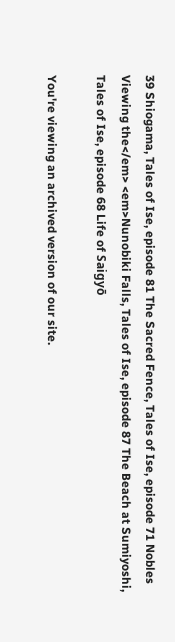39 Shiogama, Tales of Ise, episode 81 The Sacred Fence, Tales of Ise, episode 71 Nobles Viewing the</em> <em>Nunobiki Falls, Tales of Ise, episode 87 The Beach at Sumiyoshi, Tales of Ise, episode 68 Life of Saigyō

You're viewing an archived version of our site.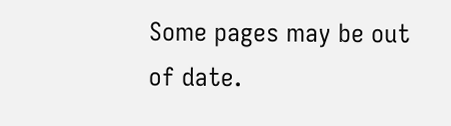Some pages may be out of date.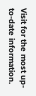Visit for the most up-to-date information.